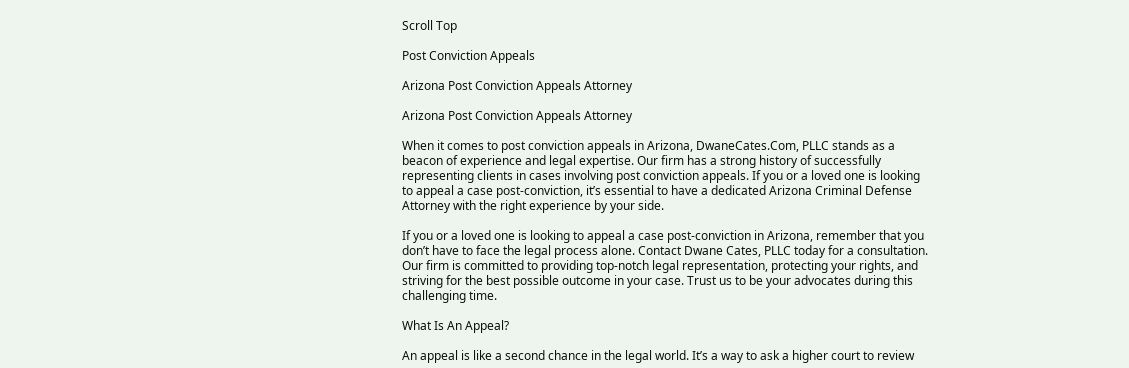Scroll Top

Post Conviction Appeals

Arizona Post Conviction Appeals Attorney

Arizona Post Conviction Appeals Attorney

When it comes to post conviction appeals in Arizona, DwaneCates.Com, PLLC stands as a beacon of experience and legal expertise. Our firm has a strong history of successfully representing clients in cases involving post conviction appeals. If you or a loved one is looking to appeal a case post-conviction, it’s essential to have a dedicated Arizona Criminal Defense Attorney with the right experience by your side.

If you or a loved one is looking to appeal a case post-conviction in Arizona, remember that you don’t have to face the legal process alone. Contact Dwane Cates, PLLC today for a consultation. Our firm is committed to providing top-notch legal representation, protecting your rights, and striving for the best possible outcome in your case. Trust us to be your advocates during this challenging time.

What Is An Appeal?

An appeal is like a second chance in the legal world. It’s a way to ask a higher court to review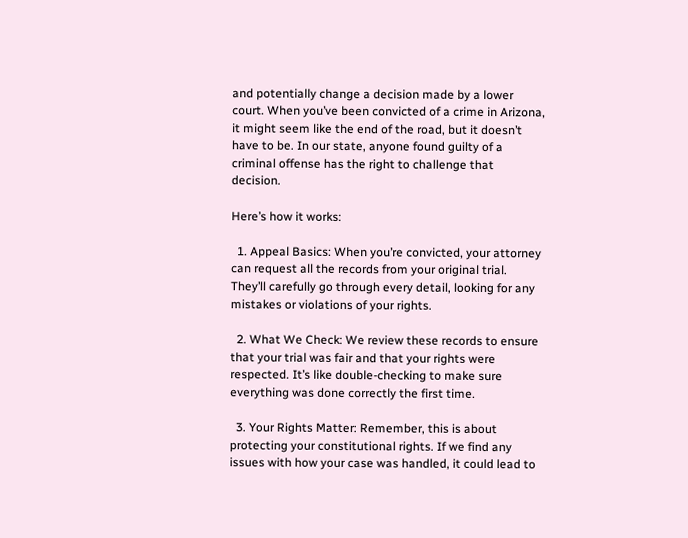and potentially change a decision made by a lower court. When you’ve been convicted of a crime in Arizona, it might seem like the end of the road, but it doesn’t have to be. In our state, anyone found guilty of a criminal offense has the right to challenge that decision.

Here’s how it works:

  1. Appeal Basics: When you’re convicted, your attorney can request all the records from your original trial. They’ll carefully go through every detail, looking for any mistakes or violations of your rights.

  2. What We Check: We review these records to ensure that your trial was fair and that your rights were respected. It’s like double-checking to make sure everything was done correctly the first time.

  3. Your Rights Matter: Remember, this is about protecting your constitutional rights. If we find any issues with how your case was handled, it could lead to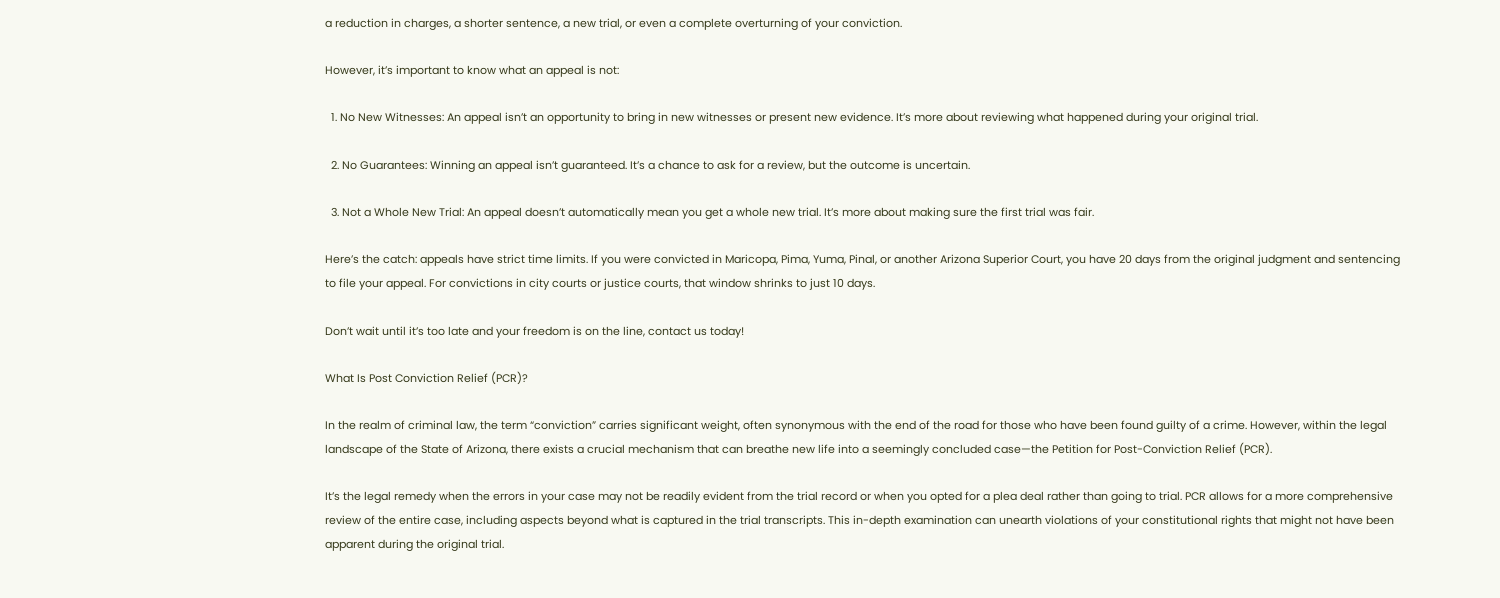a reduction in charges, a shorter sentence, a new trial, or even a complete overturning of your conviction.

However, it’s important to know what an appeal is not:

  1. No New Witnesses: An appeal isn’t an opportunity to bring in new witnesses or present new evidence. It’s more about reviewing what happened during your original trial.

  2. No Guarantees: Winning an appeal isn’t guaranteed. It’s a chance to ask for a review, but the outcome is uncertain.

  3. Not a Whole New Trial: An appeal doesn’t automatically mean you get a whole new trial. It’s more about making sure the first trial was fair.

Here’s the catch: appeals have strict time limits. If you were convicted in Maricopa, Pima, Yuma, Pinal, or another Arizona Superior Court, you have 20 days from the original judgment and sentencing to file your appeal. For convictions in city courts or justice courts, that window shrinks to just 10 days.

Don’t wait until it’s too late and your freedom is on the line, contact us today!

What Is Post Conviction Relief (PCR)?

In the realm of criminal law, the term “conviction” carries significant weight, often synonymous with the end of the road for those who have been found guilty of a crime. However, within the legal landscape of the State of Arizona, there exists a crucial mechanism that can breathe new life into a seemingly concluded case—the Petition for Post-Conviction Relief (PCR).

It’s the legal remedy when the errors in your case may not be readily evident from the trial record or when you opted for a plea deal rather than going to trial. PCR allows for a more comprehensive review of the entire case, including aspects beyond what is captured in the trial transcripts. This in-depth examination can unearth violations of your constitutional rights that might not have been apparent during the original trial.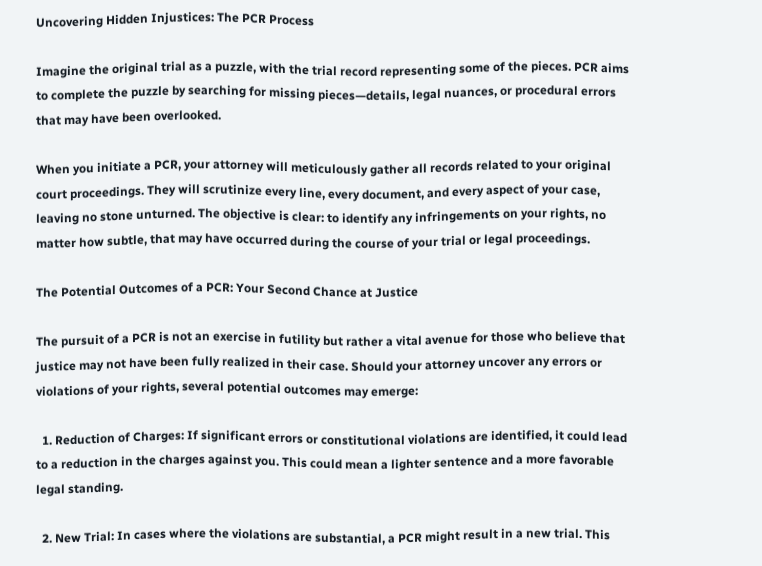Uncovering Hidden Injustices: The PCR Process

Imagine the original trial as a puzzle, with the trial record representing some of the pieces. PCR aims to complete the puzzle by searching for missing pieces—details, legal nuances, or procedural errors that may have been overlooked.

When you initiate a PCR, your attorney will meticulously gather all records related to your original court proceedings. They will scrutinize every line, every document, and every aspect of your case, leaving no stone unturned. The objective is clear: to identify any infringements on your rights, no matter how subtle, that may have occurred during the course of your trial or legal proceedings.

The Potential Outcomes of a PCR: Your Second Chance at Justice

The pursuit of a PCR is not an exercise in futility but rather a vital avenue for those who believe that justice may not have been fully realized in their case. Should your attorney uncover any errors or violations of your rights, several potential outcomes may emerge:

  1. Reduction of Charges: If significant errors or constitutional violations are identified, it could lead to a reduction in the charges against you. This could mean a lighter sentence and a more favorable legal standing.

  2. New Trial: In cases where the violations are substantial, a PCR might result in a new trial. This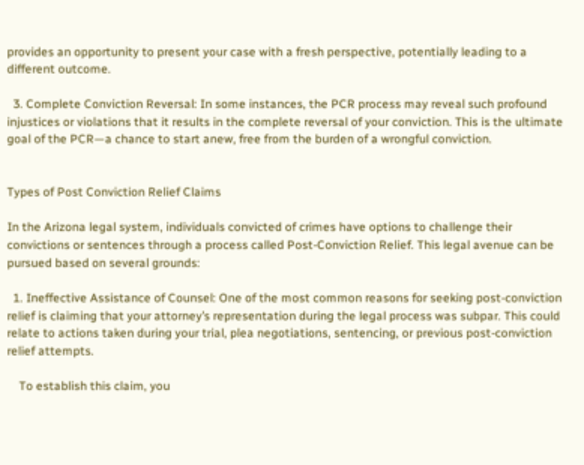provides an opportunity to present your case with a fresh perspective, potentially leading to a different outcome.

  3. Complete Conviction Reversal: In some instances, the PCR process may reveal such profound injustices or violations that it results in the complete reversal of your conviction. This is the ultimate goal of the PCR—a chance to start anew, free from the burden of a wrongful conviction.


Types of Post Conviction Relief Claims

In the Arizona legal system, individuals convicted of crimes have options to challenge their convictions or sentences through a process called Post-Conviction Relief. This legal avenue can be pursued based on several grounds:

  1. Ineffective Assistance of Counsel: One of the most common reasons for seeking post-conviction relief is claiming that your attorney’s representation during the legal process was subpar. This could relate to actions taken during your trial, plea negotiations, sentencing, or previous post-conviction relief attempts.

    To establish this claim, you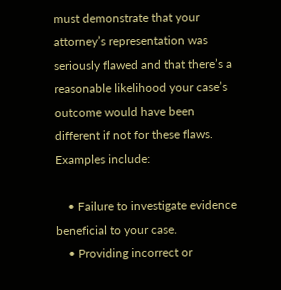must demonstrate that your attorney’s representation was seriously flawed and that there’s a reasonable likelihood your case’s outcome would have been different if not for these flaws. Examples include:

    • Failure to investigate evidence beneficial to your case.
    • Providing incorrect or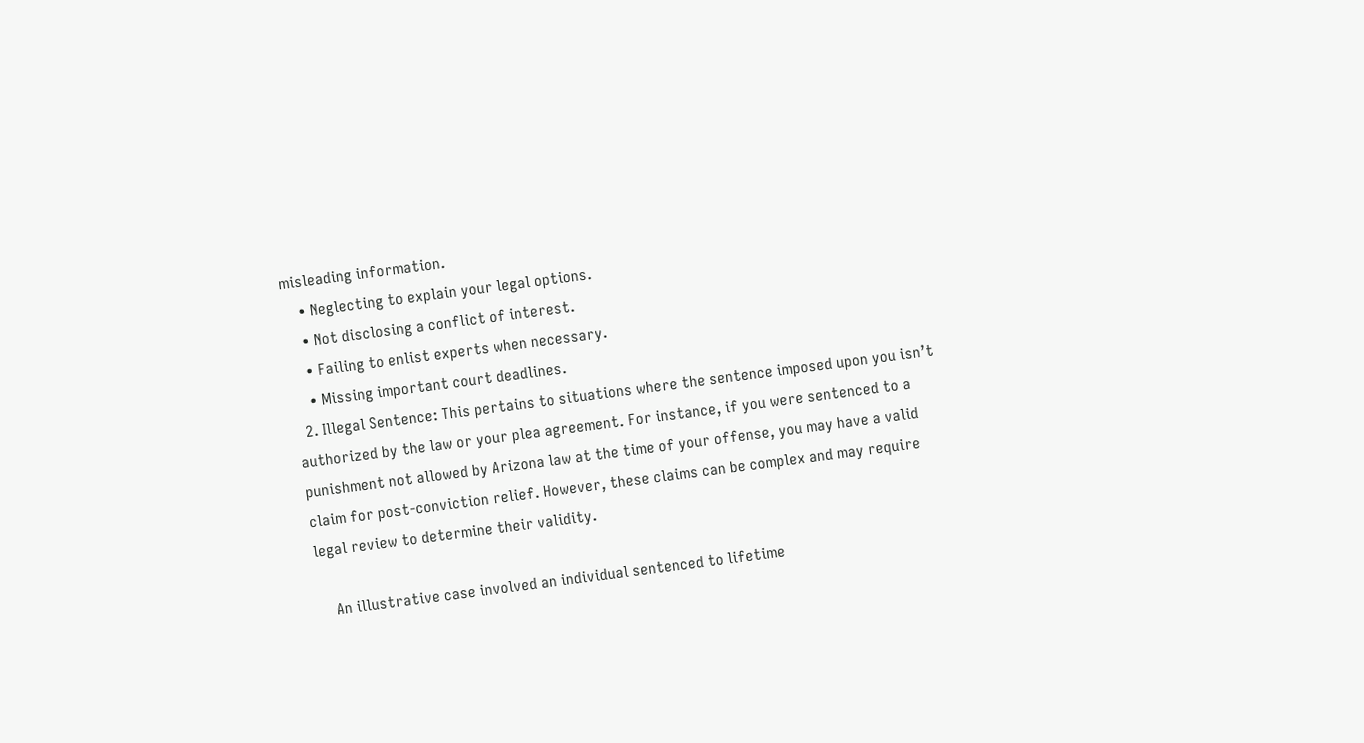misleading information.
    • Neglecting to explain your legal options.
    • Not disclosing a conflict of interest.
    • Failing to enlist experts when necessary.
    • Missing important court deadlines.
  2. Illegal Sentence: This pertains to situations where the sentence imposed upon you isn’t authorized by the law or your plea agreement. For instance, if you were sentenced to a punishment not allowed by Arizona law at the time of your offense, you may have a valid claim for post-conviction relief. However, these claims can be complex and may require legal review to determine their validity.

    An illustrative case involved an individual sentenced to lifetime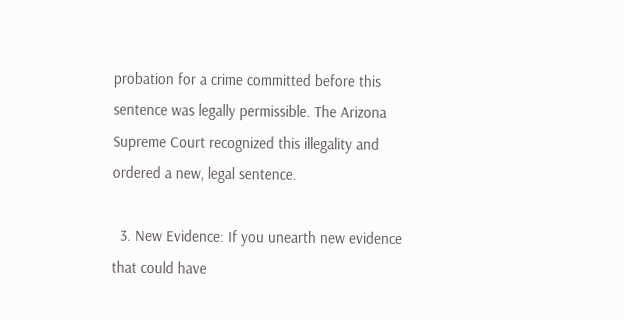probation for a crime committed before this sentence was legally permissible. The Arizona Supreme Court recognized this illegality and ordered a new, legal sentence.

  3. New Evidence: If you unearth new evidence that could have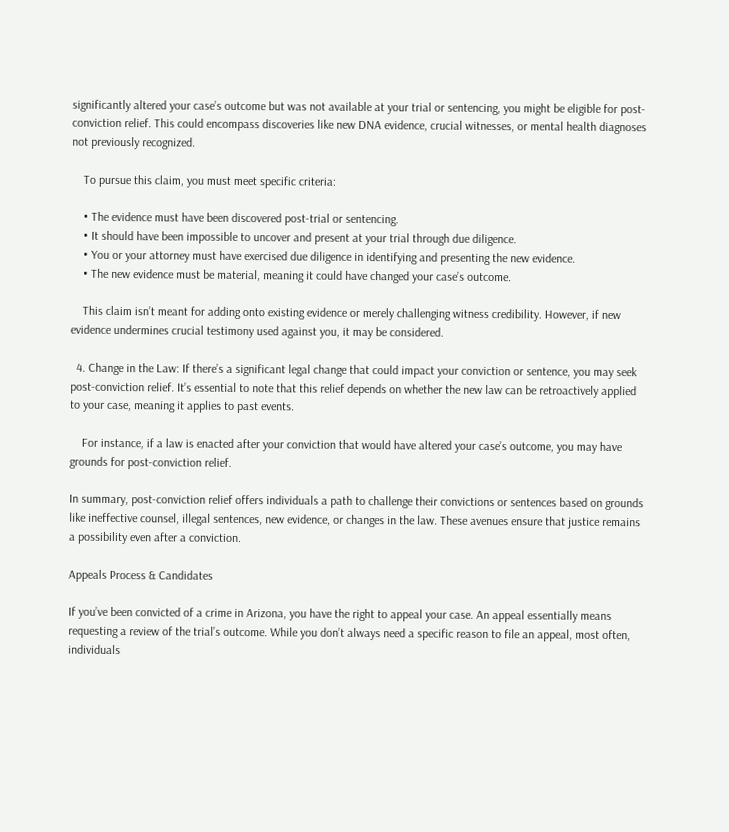significantly altered your case’s outcome but was not available at your trial or sentencing, you might be eligible for post-conviction relief. This could encompass discoveries like new DNA evidence, crucial witnesses, or mental health diagnoses not previously recognized.

    To pursue this claim, you must meet specific criteria:

    • The evidence must have been discovered post-trial or sentencing.
    • It should have been impossible to uncover and present at your trial through due diligence.
    • You or your attorney must have exercised due diligence in identifying and presenting the new evidence.
    • The new evidence must be material, meaning it could have changed your case’s outcome.

    This claim isn’t meant for adding onto existing evidence or merely challenging witness credibility. However, if new evidence undermines crucial testimony used against you, it may be considered.

  4. Change in the Law: If there’s a significant legal change that could impact your conviction or sentence, you may seek post-conviction relief. It’s essential to note that this relief depends on whether the new law can be retroactively applied to your case, meaning it applies to past events.

    For instance, if a law is enacted after your conviction that would have altered your case’s outcome, you may have grounds for post-conviction relief.

In summary, post-conviction relief offers individuals a path to challenge their convictions or sentences based on grounds like ineffective counsel, illegal sentences, new evidence, or changes in the law. These avenues ensure that justice remains a possibility even after a conviction.

Appeals Process & Candidates

If you’ve been convicted of a crime in Arizona, you have the right to appeal your case. An appeal essentially means requesting a review of the trial’s outcome. While you don’t always need a specific reason to file an appeal, most often, individuals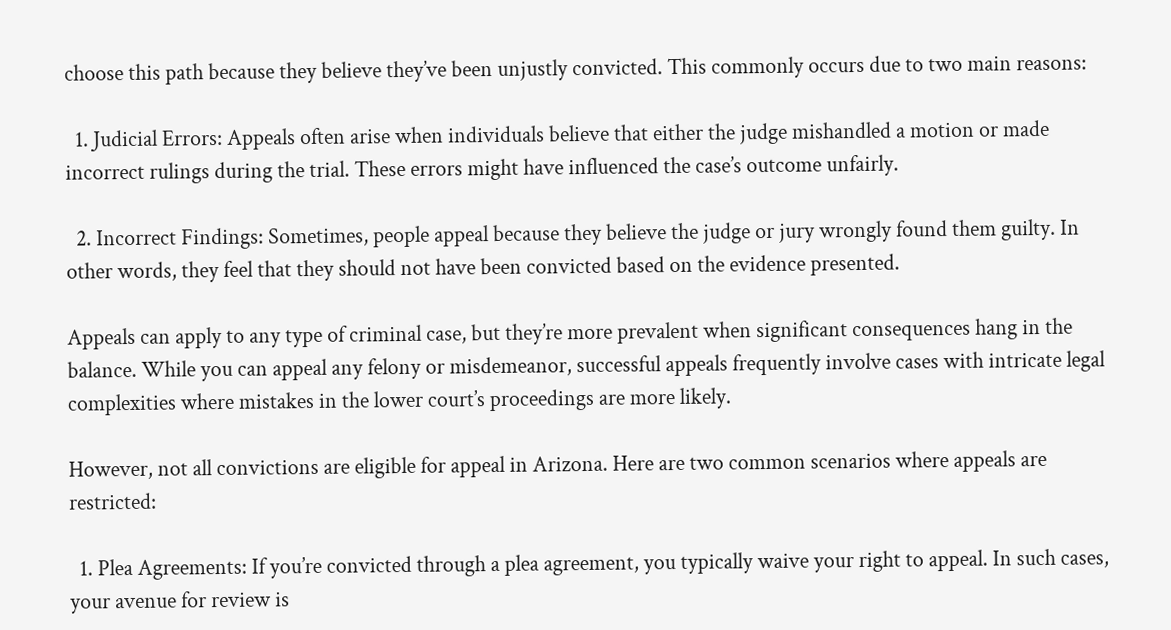choose this path because they believe they’ve been unjustly convicted. This commonly occurs due to two main reasons:

  1. Judicial Errors: Appeals often arise when individuals believe that either the judge mishandled a motion or made incorrect rulings during the trial. These errors might have influenced the case’s outcome unfairly.

  2. Incorrect Findings: Sometimes, people appeal because they believe the judge or jury wrongly found them guilty. In other words, they feel that they should not have been convicted based on the evidence presented.

Appeals can apply to any type of criminal case, but they’re more prevalent when significant consequences hang in the balance. While you can appeal any felony or misdemeanor, successful appeals frequently involve cases with intricate legal complexities where mistakes in the lower court’s proceedings are more likely.

However, not all convictions are eligible for appeal in Arizona. Here are two common scenarios where appeals are restricted:

  1. Plea Agreements: If you’re convicted through a plea agreement, you typically waive your right to appeal. In such cases, your avenue for review is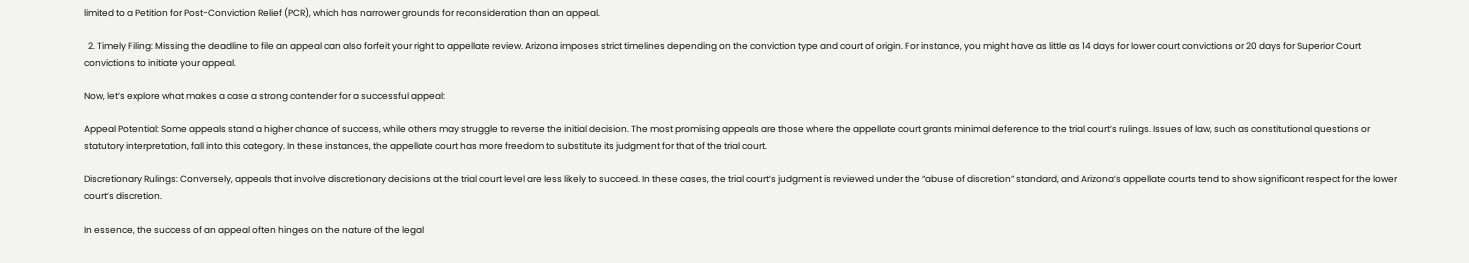limited to a Petition for Post-Conviction Relief (PCR), which has narrower grounds for reconsideration than an appeal.

  2. Timely Filing: Missing the deadline to file an appeal can also forfeit your right to appellate review. Arizona imposes strict timelines depending on the conviction type and court of origin. For instance, you might have as little as 14 days for lower court convictions or 20 days for Superior Court convictions to initiate your appeal.

Now, let’s explore what makes a case a strong contender for a successful appeal:

Appeal Potential: Some appeals stand a higher chance of success, while others may struggle to reverse the initial decision. The most promising appeals are those where the appellate court grants minimal deference to the trial court’s rulings. Issues of law, such as constitutional questions or statutory interpretation, fall into this category. In these instances, the appellate court has more freedom to substitute its judgment for that of the trial court.

Discretionary Rulings: Conversely, appeals that involve discretionary decisions at the trial court level are less likely to succeed. In these cases, the trial court’s judgment is reviewed under the “abuse of discretion” standard, and Arizona’s appellate courts tend to show significant respect for the lower court’s discretion.

In essence, the success of an appeal often hinges on the nature of the legal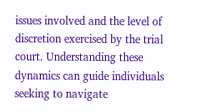issues involved and the level of discretion exercised by the trial court. Understanding these dynamics can guide individuals seeking to navigate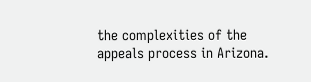the complexities of the appeals process in Arizona.